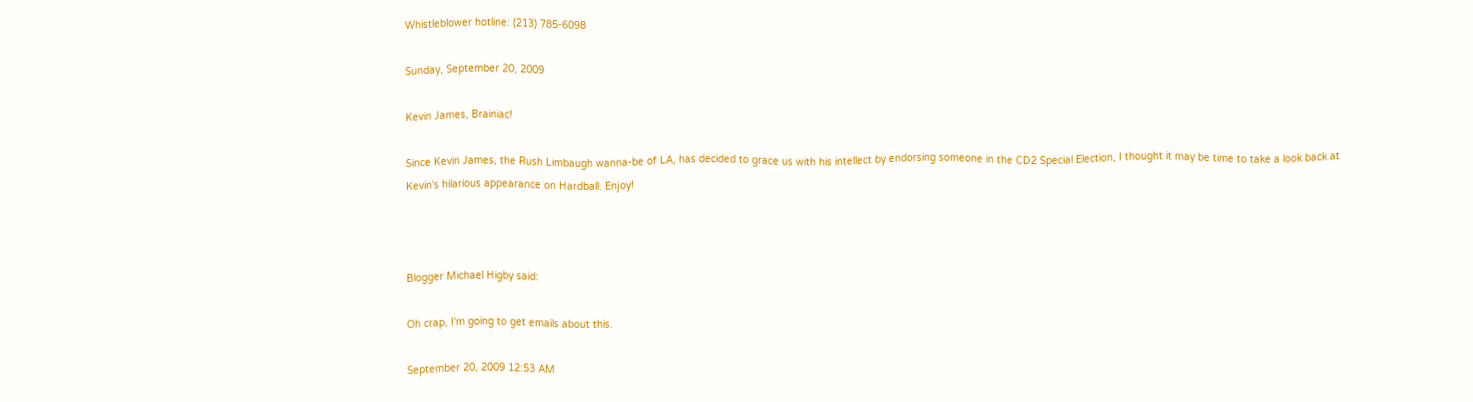Whistleblower hotline: (213) 785-6098

Sunday, September 20, 2009

Kevin James, Brainiac!

Since Kevin James, the Rush Limbaugh wanna-be of LA, has decided to grace us with his intellect by endorsing someone in the CD2 Special Election, I thought it may be time to take a look back at Kevin's hilarious appearance on Hardball. Enjoy!



Blogger Michael Higby said:

Oh crap, I'm going to get emails about this.

September 20, 2009 12:53 AM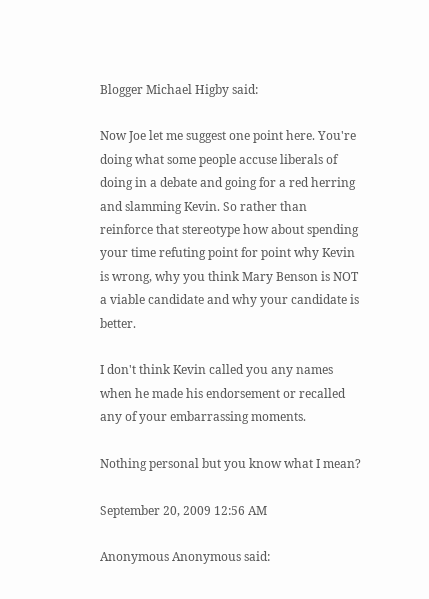Blogger Michael Higby said:

Now Joe let me suggest one point here. You're doing what some people accuse liberals of doing in a debate and going for a red herring and slamming Kevin. So rather than reinforce that stereotype how about spending your time refuting point for point why Kevin is wrong, why you think Mary Benson is NOT a viable candidate and why your candidate is better.

I don't think Kevin called you any names when he made his endorsement or recalled any of your embarrassing moments.

Nothing personal but you know what I mean?

September 20, 2009 12:56 AM

Anonymous Anonymous said: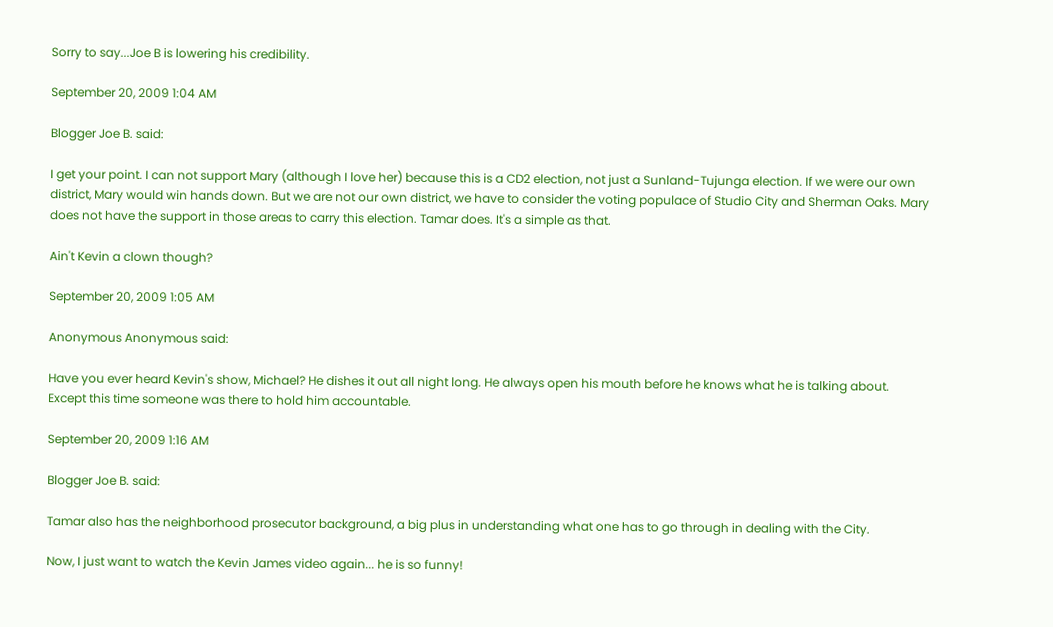Sorry to say...Joe B is lowering his credibility.

September 20, 2009 1:04 AM

Blogger Joe B. said:

I get your point. I can not support Mary (although I love her) because this is a CD2 election, not just a Sunland-Tujunga election. If we were our own district, Mary would win hands down. But we are not our own district, we have to consider the voting populace of Studio City and Sherman Oaks. Mary does not have the support in those areas to carry this election. Tamar does. It's a simple as that.

Ain't Kevin a clown though?

September 20, 2009 1:05 AM

Anonymous Anonymous said:

Have you ever heard Kevin's show, Michael? He dishes it out all night long. He always open his mouth before he knows what he is talking about. Except this time someone was there to hold him accountable.

September 20, 2009 1:16 AM

Blogger Joe B. said:

Tamar also has the neighborhood prosecutor background, a big plus in understanding what one has to go through in dealing with the City.

Now, I just want to watch the Kevin James video again... he is so funny!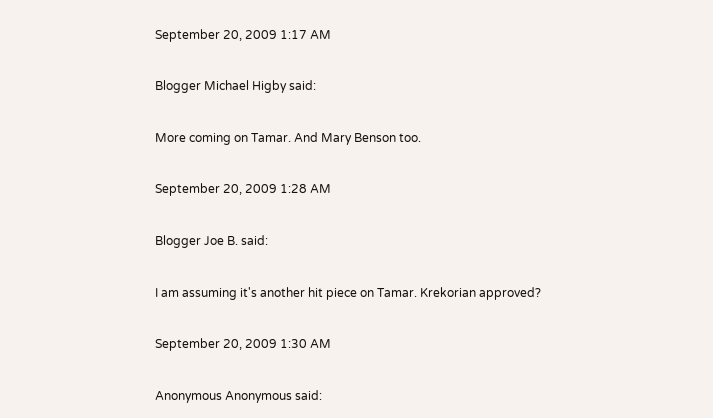September 20, 2009 1:17 AM

Blogger Michael Higby said:

More coming on Tamar. And Mary Benson too.

September 20, 2009 1:28 AM

Blogger Joe B. said:

I am assuming it's another hit piece on Tamar. Krekorian approved?

September 20, 2009 1:30 AM

Anonymous Anonymous said: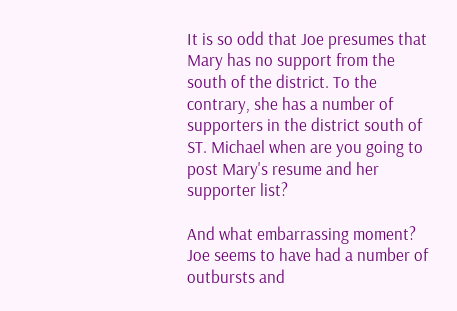It is so odd that Joe presumes that Mary has no support from the south of the district. To the contrary, she has a number of supporters in the district south of ST. Michael when are you going to post Mary's resume and her supporter list?

And what embarrassing moment? Joe seems to have had a number of outbursts and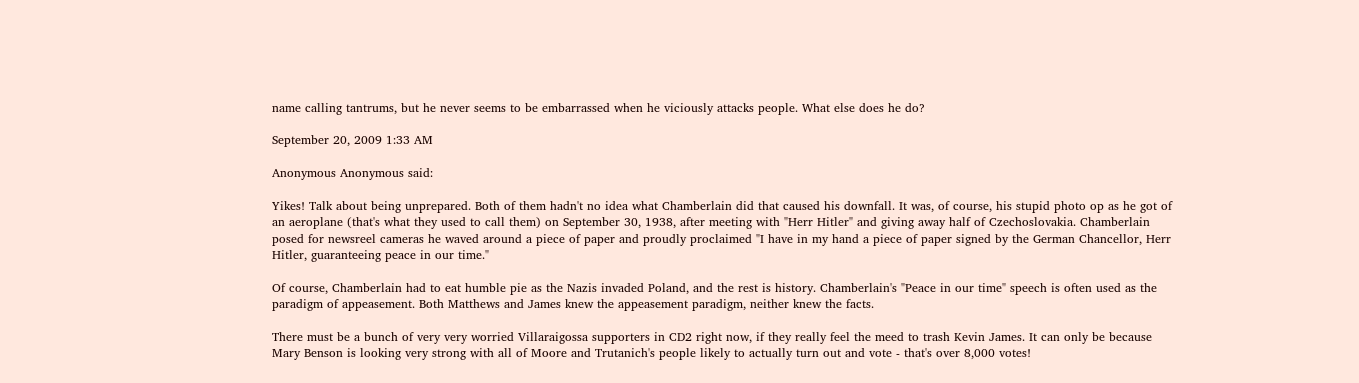name calling tantrums, but he never seems to be embarrassed when he viciously attacks people. What else does he do?

September 20, 2009 1:33 AM

Anonymous Anonymous said:

Yikes! Talk about being unprepared. Both of them hadn't no idea what Chamberlain did that caused his downfall. It was, of course, his stupid photo op as he got of an aeroplane (that's what they used to call them) on September 30, 1938, after meeting with "Herr Hitler" and giving away half of Czechoslovakia. Chamberlain posed for newsreel cameras he waved around a piece of paper and proudly proclaimed "I have in my hand a piece of paper signed by the German Chancellor, Herr Hitler, guaranteeing peace in our time."

Of course, Chamberlain had to eat humble pie as the Nazis invaded Poland, and the rest is history. Chamberlain's "Peace in our time" speech is often used as the paradigm of appeasement. Both Matthews and James knew the appeasement paradigm, neither knew the facts.

There must be a bunch of very very worried Villaraigossa supporters in CD2 right now, if they really feel the meed to trash Kevin James. It can only be because Mary Benson is looking very strong with all of Moore and Trutanich's people likely to actually turn out and vote - that's over 8,000 votes!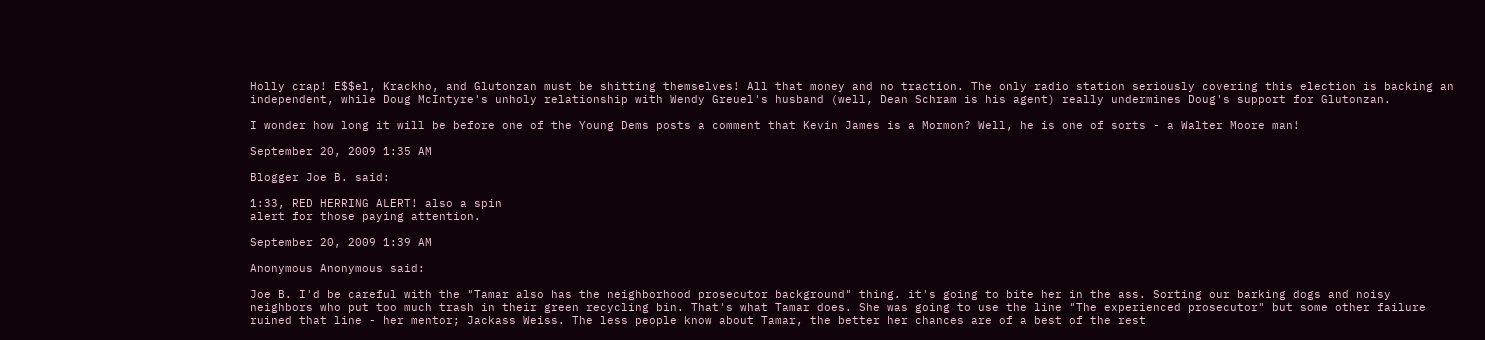Holly crap! E$$el, Krackho, and Glutonzan must be shitting themselves! All that money and no traction. The only radio station seriously covering this election is backing an independent, while Doug McIntyre's unholy relationship with Wendy Greuel's husband (well, Dean Schram is his agent) really undermines Doug's support for Glutonzan.

I wonder how long it will be before one of the Young Dems posts a comment that Kevin James is a Mormon? Well, he is one of sorts - a Walter Moore man!

September 20, 2009 1:35 AM

Blogger Joe B. said:

1:33, RED HERRING ALERT! also a spin
alert for those paying attention.

September 20, 2009 1:39 AM

Anonymous Anonymous said:

Joe B. I'd be careful with the "Tamar also has the neighborhood prosecutor background" thing. it's going to bite her in the ass. Sorting our barking dogs and noisy neighbors who put too much trash in their green recycling bin. That's what Tamar does. She was going to use the line "The experienced prosecutor" but some other failure ruined that line - her mentor; Jackass Weiss. The less people know about Tamar, the better her chances are of a best of the rest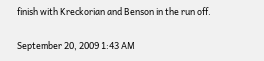finish with Kreckorian and Benson in the run off.

September 20, 2009 1:43 AM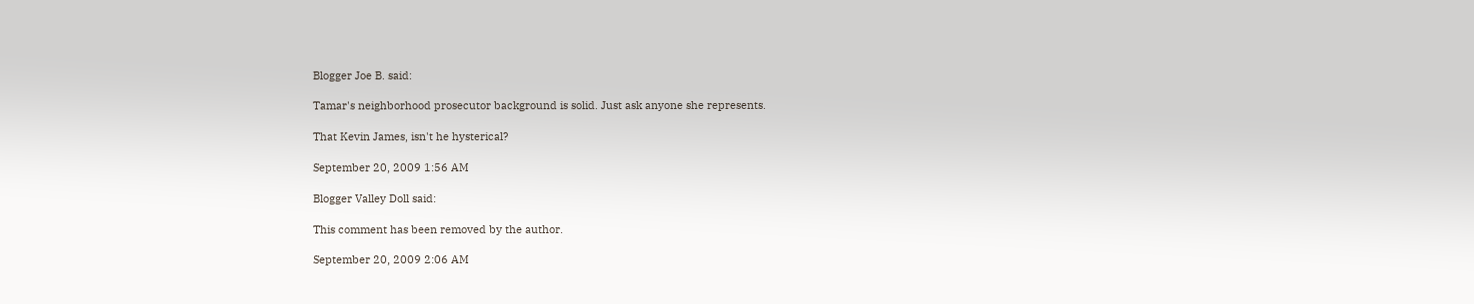Blogger Joe B. said:

Tamar's neighborhood prosecutor background is solid. Just ask anyone she represents.

That Kevin James, isn't he hysterical?

September 20, 2009 1:56 AM

Blogger Valley Doll said:

This comment has been removed by the author.

September 20, 2009 2:06 AM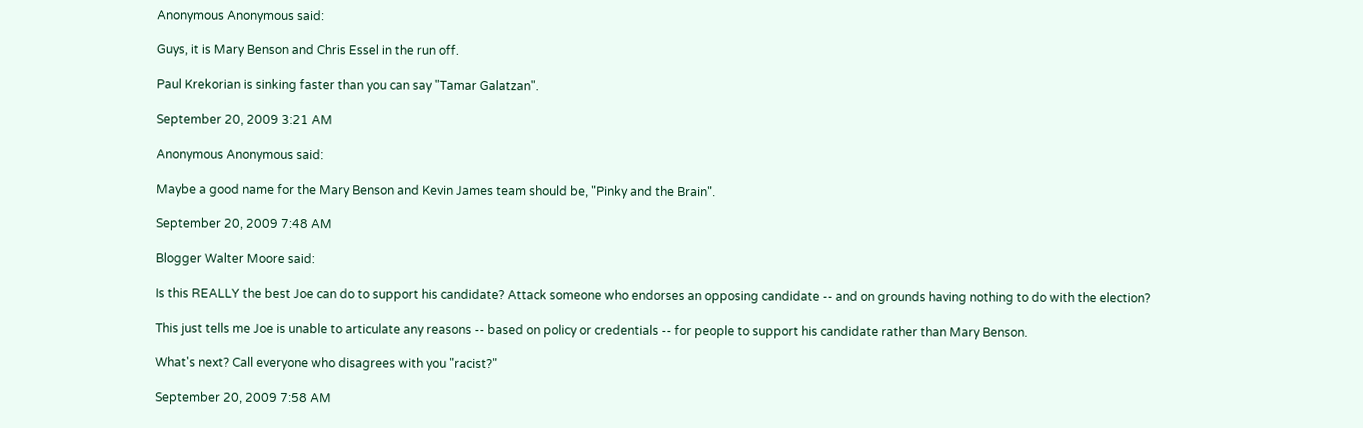Anonymous Anonymous said:

Guys, it is Mary Benson and Chris Essel in the run off.

Paul Krekorian is sinking faster than you can say "Tamar Galatzan".

September 20, 2009 3:21 AM

Anonymous Anonymous said:

Maybe a good name for the Mary Benson and Kevin James team should be, "Pinky and the Brain".

September 20, 2009 7:48 AM

Blogger Walter Moore said:

Is this REALLY the best Joe can do to support his candidate? Attack someone who endorses an opposing candidate -- and on grounds having nothing to do with the election?

This just tells me Joe is unable to articulate any reasons -- based on policy or credentials -- for people to support his candidate rather than Mary Benson.

What's next? Call everyone who disagrees with you "racist?"

September 20, 2009 7:58 AM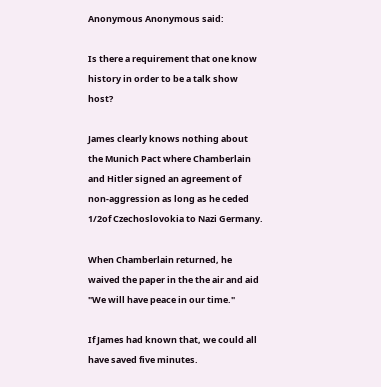Anonymous Anonymous said:

Is there a requirement that one know history in order to be a talk show host?

James clearly knows nothing about the Munich Pact where Chamberlain and Hitler signed an agreement of non-aggression as long as he ceded 1/2of Czechoslovokia to Nazi Germany.

When Chamberlain returned, he waived the paper in the the air and aid "We will have peace in our time."

If James had known that, we could all have saved five minutes.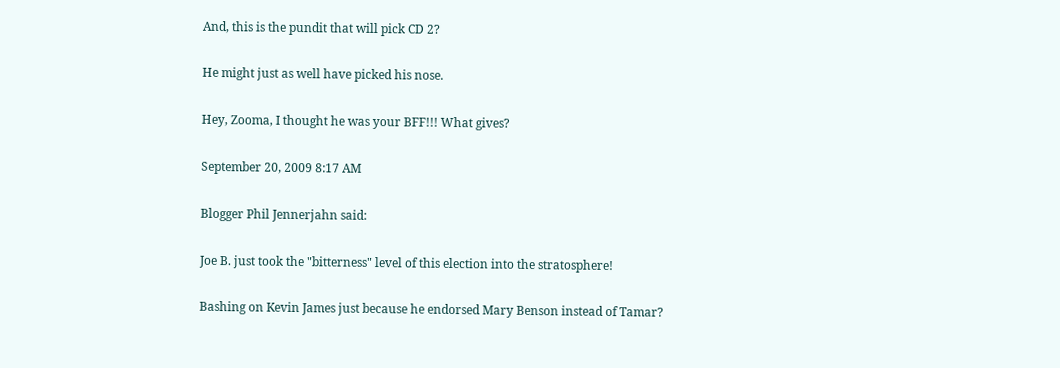And, this is the pundit that will pick CD 2?

He might just as well have picked his nose.

Hey, Zooma, I thought he was your BFF!!! What gives?

September 20, 2009 8:17 AM

Blogger Phil Jennerjahn said:

Joe B. just took the "bitterness" level of this election into the stratosphere!

Bashing on Kevin James just because he endorsed Mary Benson instead of Tamar?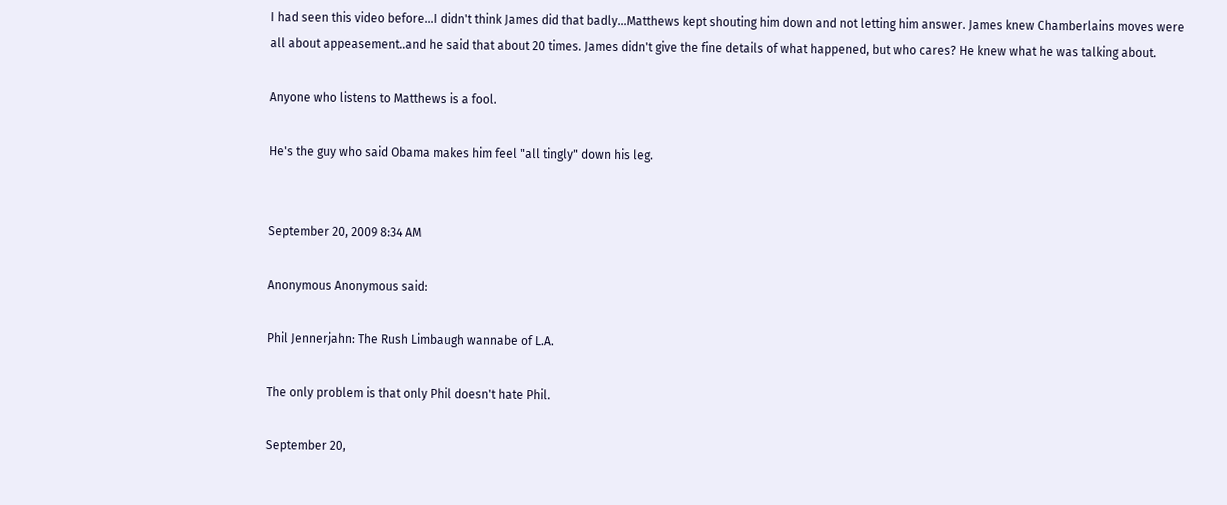I had seen this video before...I didn't think James did that badly...Matthews kept shouting him down and not letting him answer. James knew Chamberlains moves were all about appeasement..and he said that about 20 times. James didn't give the fine details of what happened, but who cares? He knew what he was talking about.

Anyone who listens to Matthews is a fool.

He's the guy who said Obama makes him feel "all tingly" down his leg.


September 20, 2009 8:34 AM

Anonymous Anonymous said:

Phil Jennerjahn: The Rush Limbaugh wannabe of L.A.

The only problem is that only Phil doesn't hate Phil.

September 20,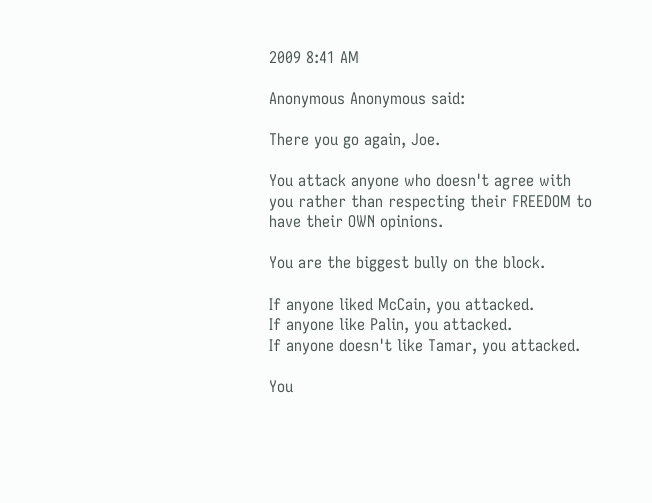2009 8:41 AM

Anonymous Anonymous said:

There you go again, Joe.

You attack anyone who doesn't agree with you rather than respecting their FREEDOM to have their OWN opinions.

You are the biggest bully on the block.

If anyone liked McCain, you attacked.
If anyone like Palin, you attacked.
If anyone doesn't like Tamar, you attacked.

You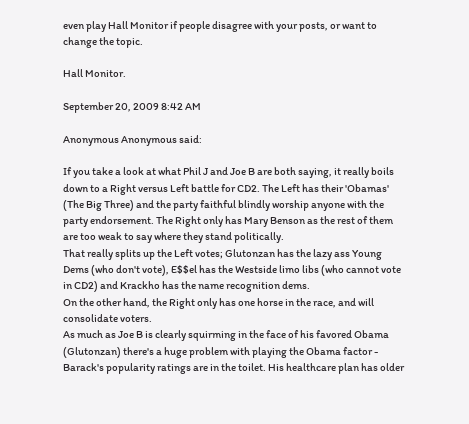even play Hall Monitor if people disagree with your posts, or want to change the topic.

Hall Monitor.

September 20, 2009 8:42 AM

Anonymous Anonymous said:

If you take a look at what Phil J and Joe B are both saying, it really boils down to a Right versus Left battle for CD2. The Left has their 'Obamas' (The Big Three) and the party faithful blindly worship anyone with the party endorsement. The Right only has Mary Benson as the rest of them are too weak to say where they stand politically.
That really splits up the Left votes; Glutonzan has the lazy ass Young Dems (who don't vote), E$$el has the Westside limo libs (who cannot vote in CD2) and Krackho has the name recognition dems.
On the other hand, the Right only has one horse in the race, and will consolidate voters.
As much as Joe B is clearly squirming in the face of his favored Obama (Glutonzan) there's a huge problem with playing the Obama factor - Barack's popularity ratings are in the toilet. His healthcare plan has older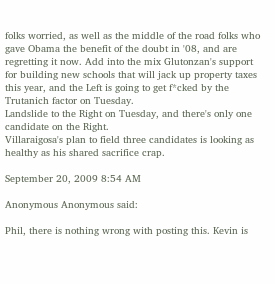folks worried, as well as the middle of the road folks who gave Obama the benefit of the doubt in '08, and are regretting it now. Add into the mix Glutonzan's support for building new schools that will jack up property taxes this year, and the Left is going to get f*cked by the Trutanich factor on Tuesday.
Landslide to the Right on Tuesday, and there's only one candidate on the Right.
Villaraigosa's plan to field three candidates is looking as healthy as his shared sacrifice crap.

September 20, 2009 8:54 AM

Anonymous Anonymous said:

Phil, there is nothing wrong with posting this. Kevin is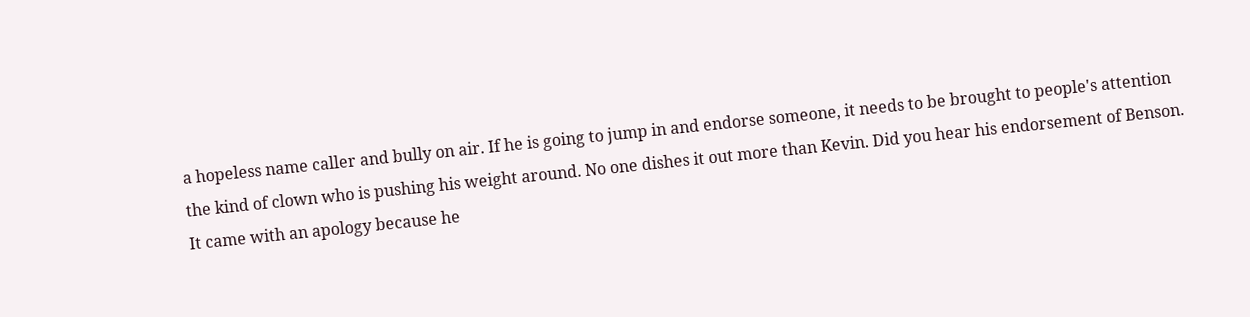a hopeless name caller and bully on air. If he is going to jump in and endorse someone, it needs to be brought to people's attention the kind of clown who is pushing his weight around. No one dishes it out more than Kevin. Did you hear his endorsement of Benson. It came with an apology because he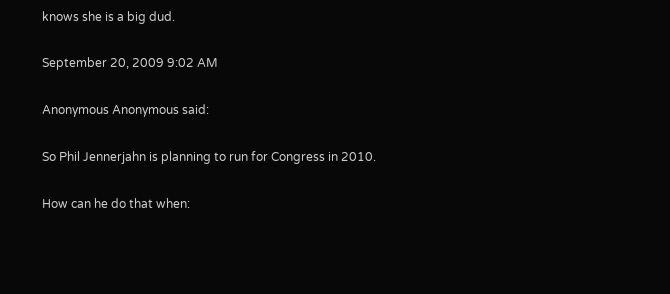knows she is a big dud.

September 20, 2009 9:02 AM

Anonymous Anonymous said:

So Phil Jennerjahn is planning to run for Congress in 2010.

How can he do that when: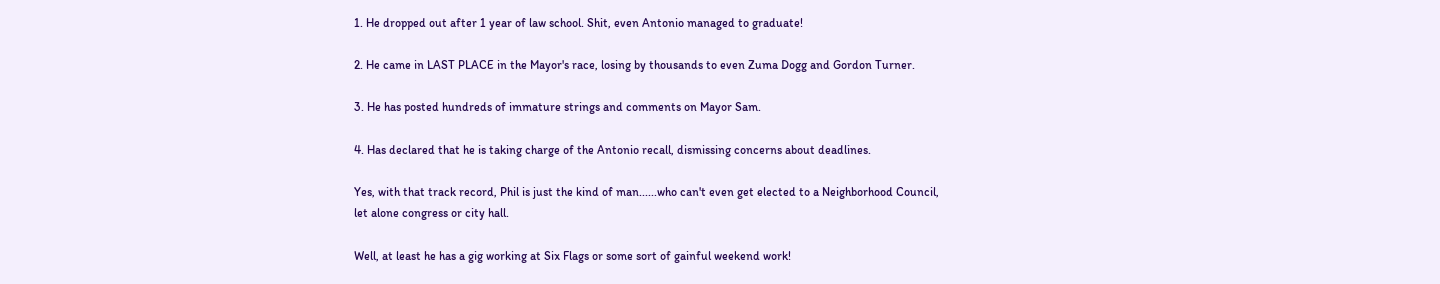1. He dropped out after 1 year of law school. Shit, even Antonio managed to graduate!

2. He came in LAST PLACE in the Mayor's race, losing by thousands to even Zuma Dogg and Gordon Turner.

3. He has posted hundreds of immature strings and comments on Mayor Sam.

4. Has declared that he is taking charge of the Antonio recall, dismissing concerns about deadlines.

Yes, with that track record, Phil is just the kind of man......who can't even get elected to a Neighborhood Council, let alone congress or city hall.

Well, at least he has a gig working at Six Flags or some sort of gainful weekend work!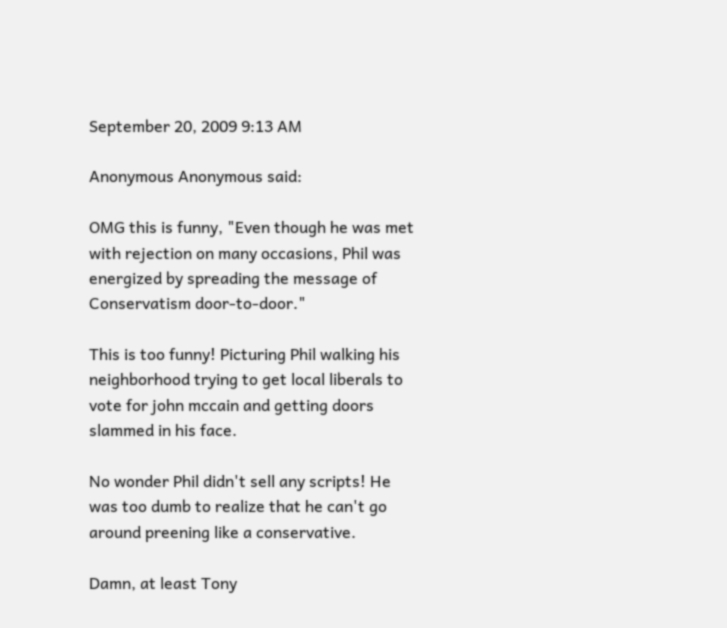September 20, 2009 9:13 AM

Anonymous Anonymous said:

OMG this is funny, "Even though he was met with rejection on many occasions, Phil was energized by spreading the message of Conservatism door-to-door."

This is too funny! Picturing Phil walking his neighborhood trying to get local liberals to vote for john mccain and getting doors slammed in his face.

No wonder Phil didn't sell any scripts! He was too dumb to realize that he can't go around preening like a conservative.

Damn, at least Tony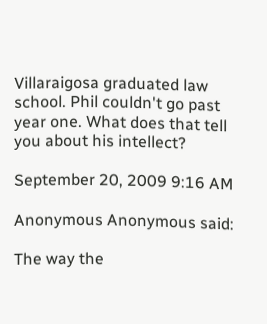Villaraigosa graduated law school. Phil couldn't go past year one. What does that tell you about his intellect?

September 20, 2009 9:16 AM

Anonymous Anonymous said:

The way the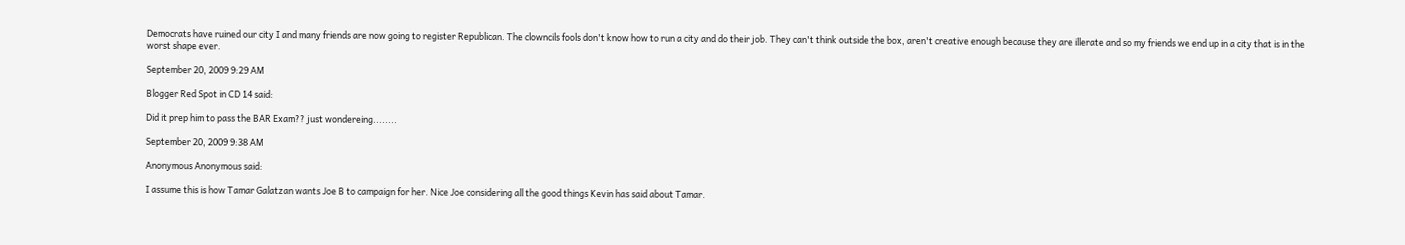Democrats have ruined our city I and many friends are now going to register Republican. The clowncils fools don't know how to run a city and do their job. They can't think outside the box, aren't creative enough because they are illerate and so my friends we end up in a city that is in the worst shape ever.

September 20, 2009 9:29 AM

Blogger Red Spot in CD 14 said:

Did it prep him to pass the BAR Exam?? just wondereing........

September 20, 2009 9:38 AM

Anonymous Anonymous said:

I assume this is how Tamar Galatzan wants Joe B to campaign for her. Nice Joe considering all the good things Kevin has said about Tamar.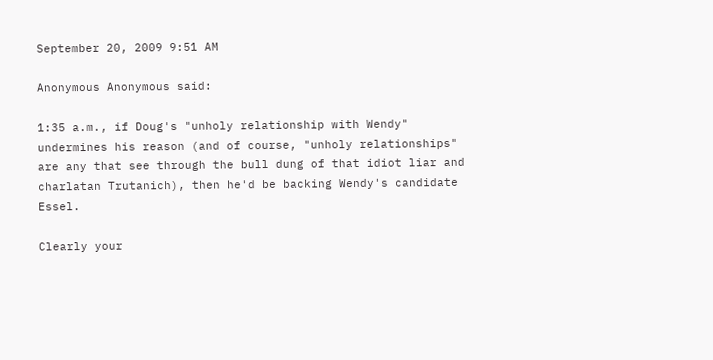September 20, 2009 9:51 AM

Anonymous Anonymous said:

1:35 a.m., if Doug's "unholy relationship with Wendy" undermines his reason (and of course, "unholy relationships" are any that see through the bull dung of that idiot liar and charlatan Trutanich), then he'd be backing Wendy's candidate Essel.

Clearly your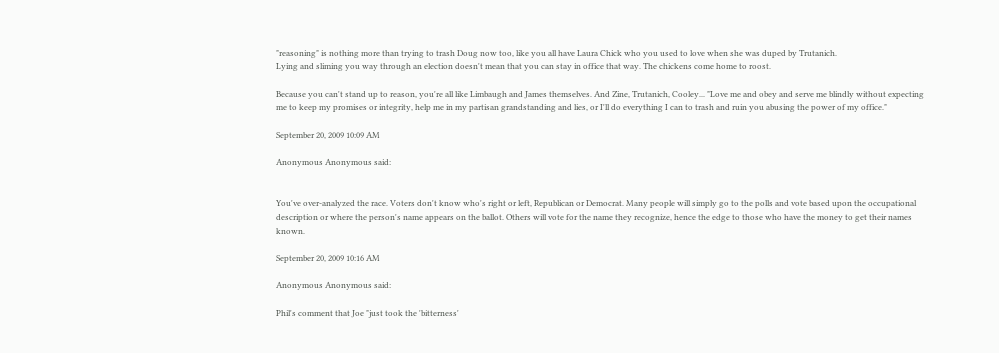"reasoning" is nothing more than trying to trash Doug now too, like you all have Laura Chick who you used to love when she was duped by Trutanich.
Lying and sliming you way through an election doesn't mean that you can stay in office that way. The chickens come home to roost.

Because you can't stand up to reason, you're all like Limbaugh and James themselves. And Zine, Trutanich, Cooley... "Love me and obey and serve me blindly without expecting me to keep my promises or integrity, help me in my partisan grandstanding and lies, or I'll do everything I can to trash and ruin you abusing the power of my office."

September 20, 2009 10:09 AM

Anonymous Anonymous said:


You've over-analyzed the race. Voters don't know who's right or left, Republican or Democrat. Many people will simply go to the polls and vote based upon the occupational description or where the person's name appears on the ballot. Others will vote for the name they recognize, hence the edge to those who have the money to get their names known.

September 20, 2009 10:16 AM

Anonymous Anonymous said:

Phil's comment that Joe "just took the 'bitterness'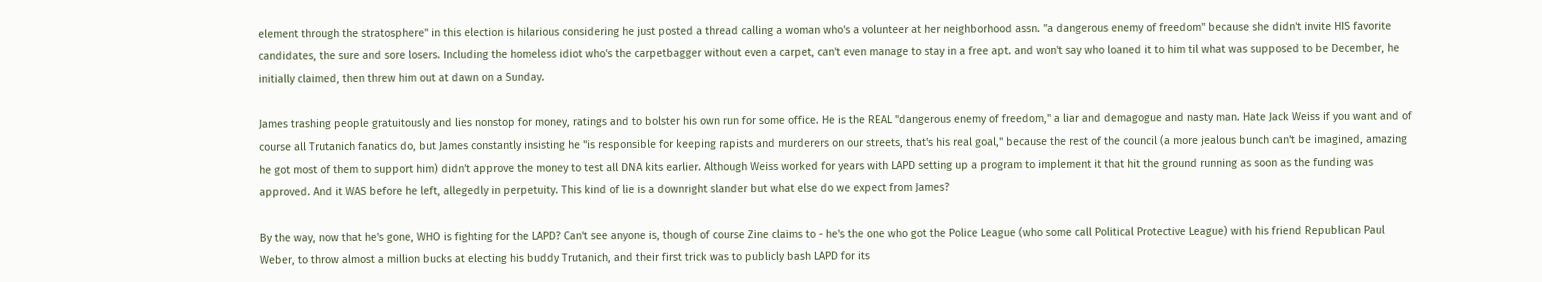element through the stratosphere" in this election is hilarious considering he just posted a thread calling a woman who's a volunteer at her neighborhood assn. "a dangerous enemy of freedom" because she didn't invite HIS favorite candidates, the sure and sore losers. Including the homeless idiot who's the carpetbagger without even a carpet, can't even manage to stay in a free apt. and won't say who loaned it to him til what was supposed to be December, he initially claimed, then threw him out at dawn on a Sunday.

James trashing people gratuitously and lies nonstop for money, ratings and to bolster his own run for some office. He is the REAL "dangerous enemy of freedom," a liar and demagogue and nasty man. Hate Jack Weiss if you want and of course all Trutanich fanatics do, but James constantly insisting he "is responsible for keeping rapists and murderers on our streets, that's his real goal," because the rest of the council (a more jealous bunch can't be imagined, amazing he got most of them to support him) didn't approve the money to test all DNA kits earlier. Although Weiss worked for years with LAPD setting up a program to implement it that hit the ground running as soon as the funding was approved. And it WAS before he left, allegedly in perpetuity. This kind of lie is a downright slander but what else do we expect from James?

By the way, now that he's gone, WHO is fighting for the LAPD? Can't see anyone is, though of course Zine claims to - he's the one who got the Police League (who some call Political Protective League) with his friend Republican Paul Weber, to throw almost a million bucks at electing his buddy Trutanich, and their first trick was to publicly bash LAPD for its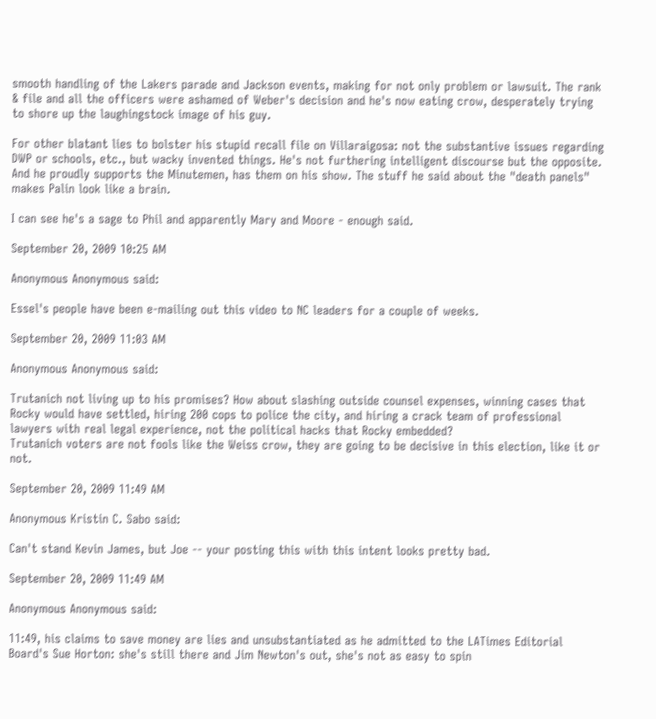smooth handling of the Lakers parade and Jackson events, making for not only problem or lawsuit. The rank & file and all the officers were ashamed of Weber's decision and he's now eating crow, desperately trying to shore up the laughingstock image of his guy.

For other blatant lies to bolster his stupid recall file on Villaraigosa: not the substantive issues regarding DWP or schools, etc., but wacky invented things. He's not furthering intelligent discourse but the opposite. And he proudly supports the Minutemen, has them on his show. The stuff he said about the "death panels" makes Palin look like a brain.

I can see he's a sage to Phil and apparently Mary and Moore - enough said.

September 20, 2009 10:25 AM

Anonymous Anonymous said:

Essel's people have been e-mailing out this video to NC leaders for a couple of weeks.

September 20, 2009 11:03 AM

Anonymous Anonymous said:

Trutanich not living up to his promises? How about slashing outside counsel expenses, winning cases that Rocky would have settled, hiring 200 cops to police the city, and hiring a crack team of professional lawyers with real legal experience, not the political hacks that Rocky embedded?
Trutanich voters are not fools like the Weiss crow, they are going to be decisive in this election, like it or not.

September 20, 2009 11:49 AM

Anonymous Kristin C. Sabo said:

Can't stand Kevin James, but Joe -- your posting this with this intent looks pretty bad.

September 20, 2009 11:49 AM

Anonymous Anonymous said:

11:49, his claims to save money are lies and unsubstantiated as he admitted to the LATimes Editorial Board's Sue Horton: she's still there and Jim Newton's out, she's not as easy to spin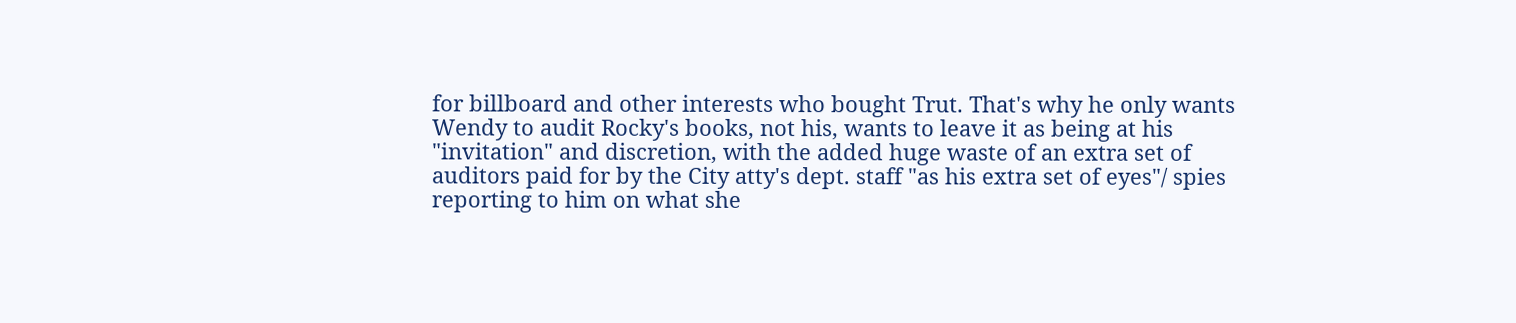for billboard and other interests who bought Trut. That's why he only wants Wendy to audit Rocky's books, not his, wants to leave it as being at his "invitation" and discretion, with the added huge waste of an extra set of auditors paid for by the City atty's dept. staff "as his extra set of eyes"/ spies reporting to him on what she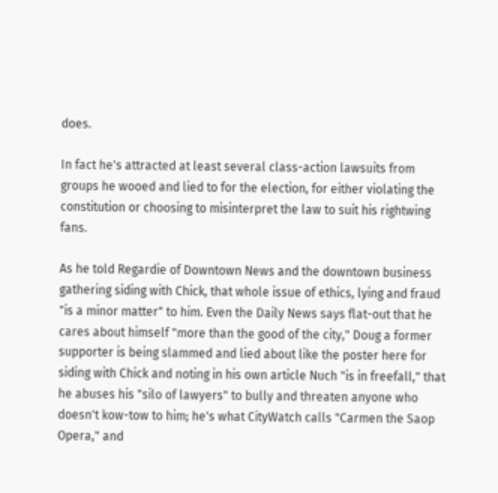does.

In fact he's attracted at least several class-action lawsuits from groups he wooed and lied to for the election, for either violating the constitution or choosing to misinterpret the law to suit his rightwing fans.

As he told Regardie of Downtown News and the downtown business gathering siding with Chick, that whole issue of ethics, lying and fraud "is a minor matter" to him. Even the Daily News says flat-out that he cares about himself "more than the good of the city," Doug a former supporter is being slammed and lied about like the poster here for siding with Chick and noting in his own article Nuch "is in freefall," that he abuses his "silo of lawyers" to bully and threaten anyone who doesn't kow-tow to him; he's what CityWatch calls "Carmen the Saop Opera," and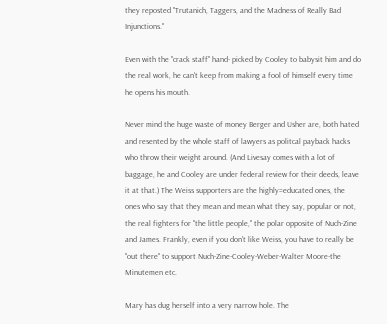they reposted "Trutanich, Taggers, and the Madness of Really Bad Injunctions."

Even with the "crack staff" hand- picked by Cooley to babysit him and do the real work, he can't keep from making a fool of himself every time he opens his mouth.

Never mind the huge waste of money Berger and Usher are, both hated and resented by the whole staff of lawyers as politcal payback hacks who throw their weight around. (And Livesay comes with a lot of baggage, he and Cooley are under federal review for their deeds, leave it at that.) The Weiss supporters are the highly=educated ones, the ones who say that they mean and mean what they say, popular or not, the real fighters for "the little people," the polar opposite of Nuch-Zine and James. Frankly, even if you don't like Weiss, you have to really be "out there" to support Nuch-Zine-Cooley-Weber-Walter Moore-the Minutemen etc.

Mary has dug herself into a very narrow hole. The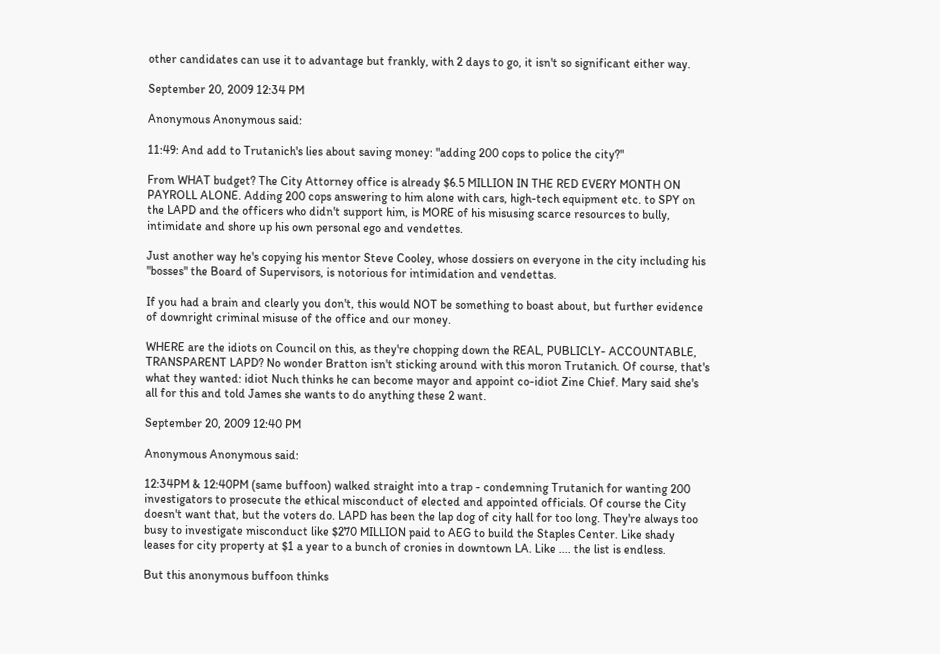other candidates can use it to advantage but frankly, with 2 days to go, it isn't so significant either way.

September 20, 2009 12:34 PM

Anonymous Anonymous said:

11:49: And add to Trutanich's lies about saving money: "adding 200 cops to police the city?"

From WHAT budget? The City Attorney office is already $6.5 MILLION IN THE RED EVERY MONTH ON PAYROLL ALONE. Adding 200 cops answering to him alone with cars, high-tech equipment etc. to SPY on the LAPD and the officers who didn't support him, is MORE of his misusing scarce resources to bully, intimidate and shore up his own personal ego and vendettes.

Just another way he's copying his mentor Steve Cooley, whose dossiers on everyone in the city including his "bosses" the Board of Supervisors, is notorious for intimidation and vendettas.

If you had a brain and clearly you don't, this would NOT be something to boast about, but further evidence of downright criminal misuse of the office and our money.

WHERE are the idiots on Council on this, as they're chopping down the REAL, PUBLICLY- ACCOUNTABLE, TRANSPARENT LAPD? No wonder Bratton isn't sticking around with this moron Trutanich. Of course, that's what they wanted: idiot Nuch thinks he can become mayor and appoint co-idiot Zine Chief. Mary said she's all for this and told James she wants to do anything these 2 want.

September 20, 2009 12:40 PM

Anonymous Anonymous said:

12:34PM & 12:40PM (same buffoon) walked straight into a trap - condemning Trutanich for wanting 200 investigators to prosecute the ethical misconduct of elected and appointed officials. Of course the City doesn't want that, but the voters do. LAPD has been the lap dog of city hall for too long. They're always too busy to investigate misconduct like $270 MILLION paid to AEG to build the Staples Center. Like shady leases for city property at $1 a year to a bunch of cronies in downtown LA. Like .... the list is endless.

But this anonymous buffoon thinks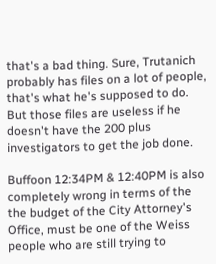that's a bad thing. Sure, Trutanich probably has files on a lot of people, that's what he's supposed to do. But those files are useless if he doesn't have the 200 plus investigators to get the job done.

Buffoon 12:34PM & 12:40PM is also completely wrong in terms of the the budget of the City Attorney's Office, must be one of the Weiss people who are still trying to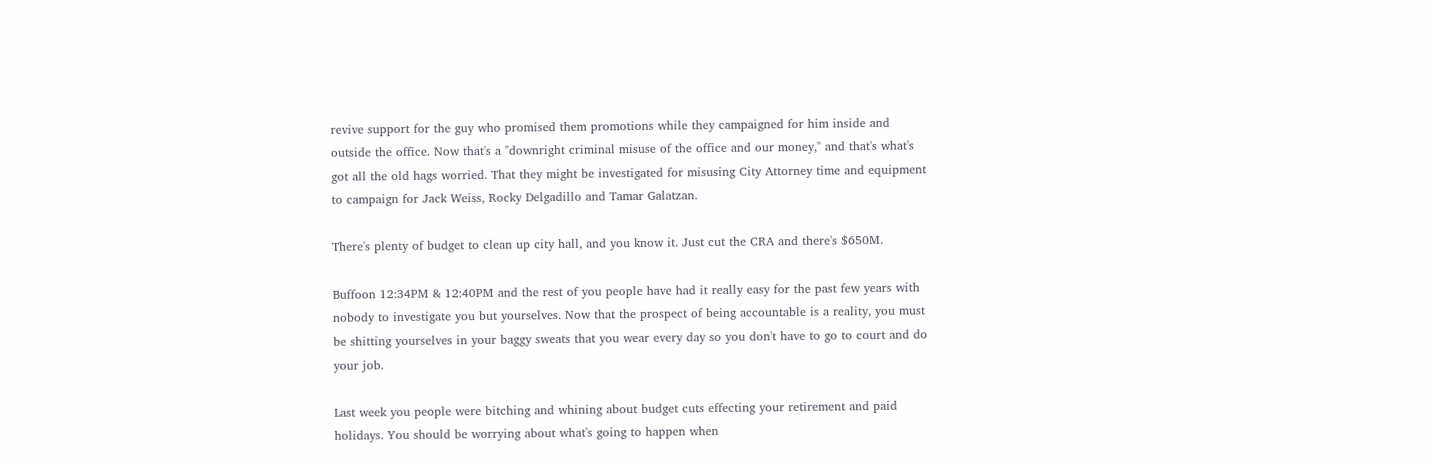revive support for the guy who promised them promotions while they campaigned for him inside and outside the office. Now that's a "downright criminal misuse of the office and our money," and that's what's got all the old hags worried. That they might be investigated for misusing City Attorney time and equipment to campaign for Jack Weiss, Rocky Delgadillo and Tamar Galatzan.

There's plenty of budget to clean up city hall, and you know it. Just cut the CRA and there's $650M.

Buffoon 12:34PM & 12:40PM and the rest of you people have had it really easy for the past few years with nobody to investigate you but yourselves. Now that the prospect of being accountable is a reality, you must be shitting yourselves in your baggy sweats that you wear every day so you don't have to go to court and do your job.

Last week you people were bitching and whining about budget cuts effecting your retirement and paid holidays. You should be worrying about what's going to happen when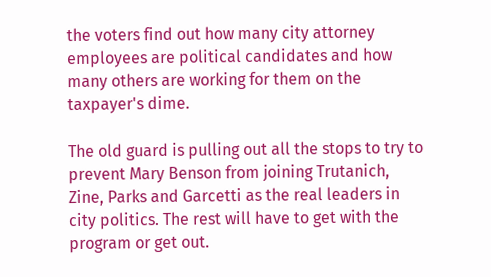the voters find out how many city attorney employees are political candidates and how many others are working for them on the taxpayer's dime.

The old guard is pulling out all the stops to try to prevent Mary Benson from joining Trutanich, Zine, Parks and Garcetti as the real leaders in city politics. The rest will have to get with the program or get out.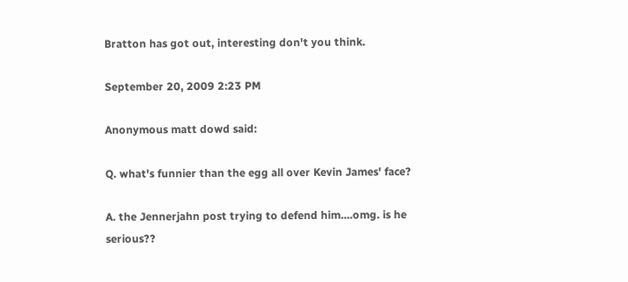Bratton has got out, interesting don't you think.

September 20, 2009 2:23 PM

Anonymous matt dowd said:

Q. what's funnier than the egg all over Kevin James' face?

A. the Jennerjahn post trying to defend him....omg. is he serious??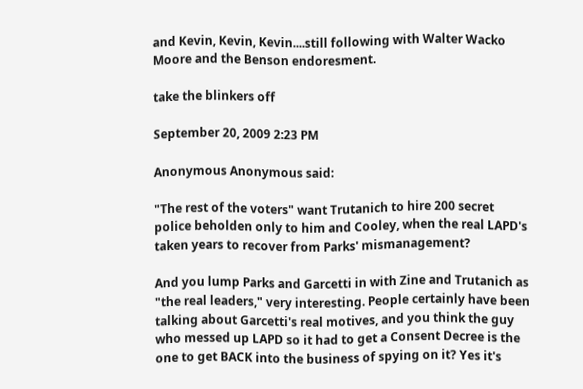and Kevin, Kevin, Kevin....still following with Walter Wacko Moore and the Benson endoresment.

take the blinkers off

September 20, 2009 2:23 PM

Anonymous Anonymous said:

"The rest of the voters" want Trutanich to hire 200 secret police beholden only to him and Cooley, when the real LAPD's taken years to recover from Parks' mismanagement?

And you lump Parks and Garcetti in with Zine and Trutanich as "the real leaders," very interesting. People certainly have been talking about Garcetti's real motives, and you think the guy who messed up LAPD so it had to get a Consent Decree is the one to get BACK into the business of spying on it? Yes it's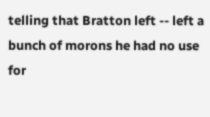telling that Bratton left -- left a bunch of morons he had no use for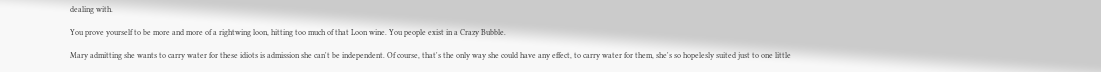dealing with.

You prove yourself to be more and more of a rightwing loon, hitting too much of that Loon wine. You people exist in a Crazy Bubble.

Mary admitting she wants to carry water for these idiots is admission she can't be independent. Of course, that's the only way she could have any effect, to carry water for them, she's so hopelesly suited just to one little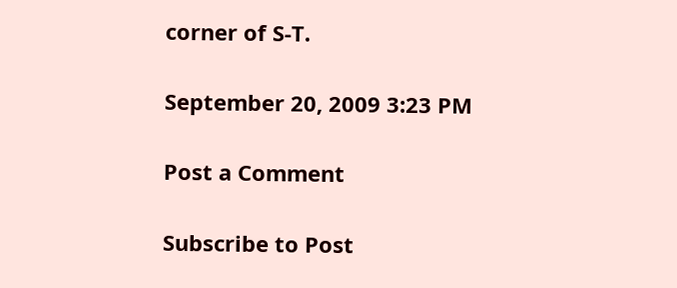corner of S-T.

September 20, 2009 3:23 PM

Post a Comment

Subscribe to Post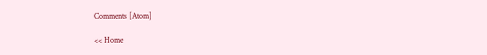Comments [Atom]

<< Home